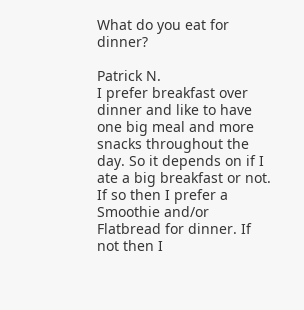What do you eat for dinner?

Patrick N.
I prefer breakfast over dinner and like to have one big meal and more snacks throughout the day. So it depends on if I ate a big breakfast or not. If so then I prefer a Smoothie and/or Flatbread for dinner. If not then I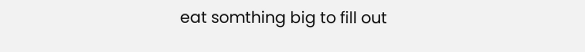eat somthing big to fill out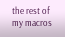the rest of my macros